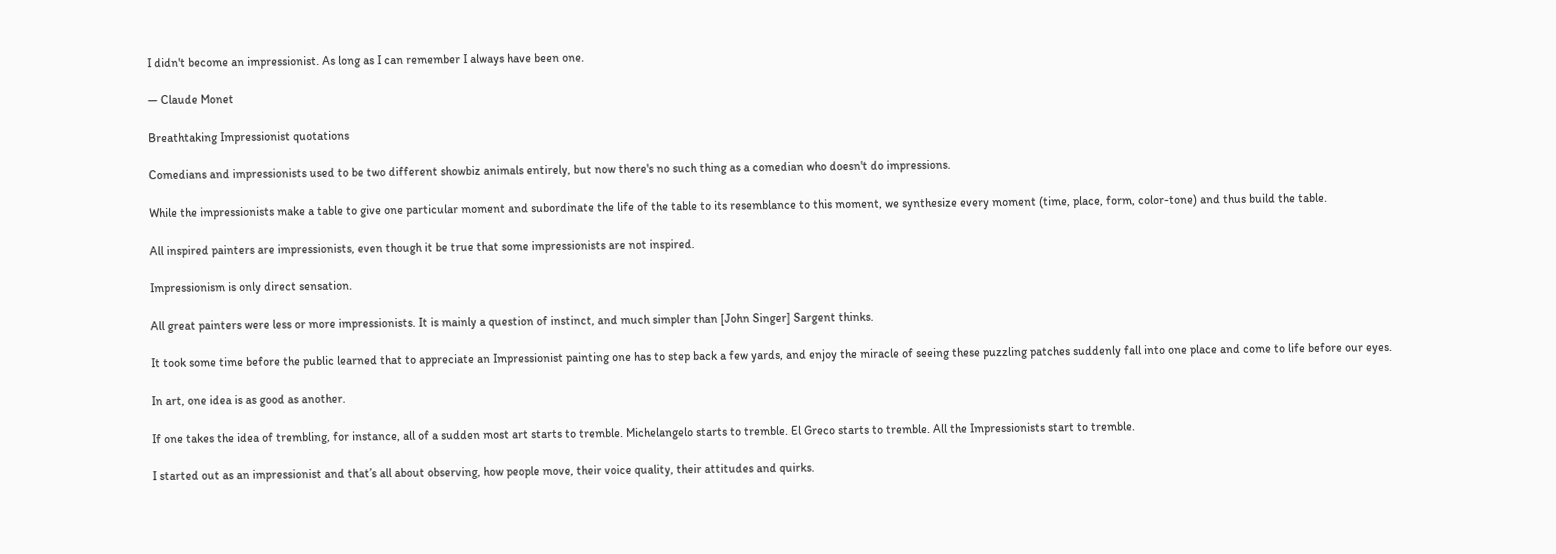I didn't become an impressionist. As long as I can remember I always have been one.

— Claude Monet

Breathtaking Impressionist quotations

Comedians and impressionists used to be two different showbiz animals entirely, but now there's no such thing as a comedian who doesn't do impressions.

While the impressionists make a table to give one particular moment and subordinate the life of the table to its resemblance to this moment, we synthesize every moment (time, place, form, color-tone) and thus build the table.

All inspired painters are impressionists, even though it be true that some impressionists are not inspired.

Impressionism is only direct sensation.

All great painters were less or more impressionists. It is mainly a question of instinct, and much simpler than [John Singer] Sargent thinks.

It took some time before the public learned that to appreciate an Impressionist painting one has to step back a few yards, and enjoy the miracle of seeing these puzzling patches suddenly fall into one place and come to life before our eyes.

In art, one idea is as good as another.

If one takes the idea of trembling, for instance, all of a sudden most art starts to tremble. Michelangelo starts to tremble. El Greco starts to tremble. All the Impressionists start to tremble.

I started out as an impressionist and that’s all about observing, how people move, their voice quality, their attitudes and quirks.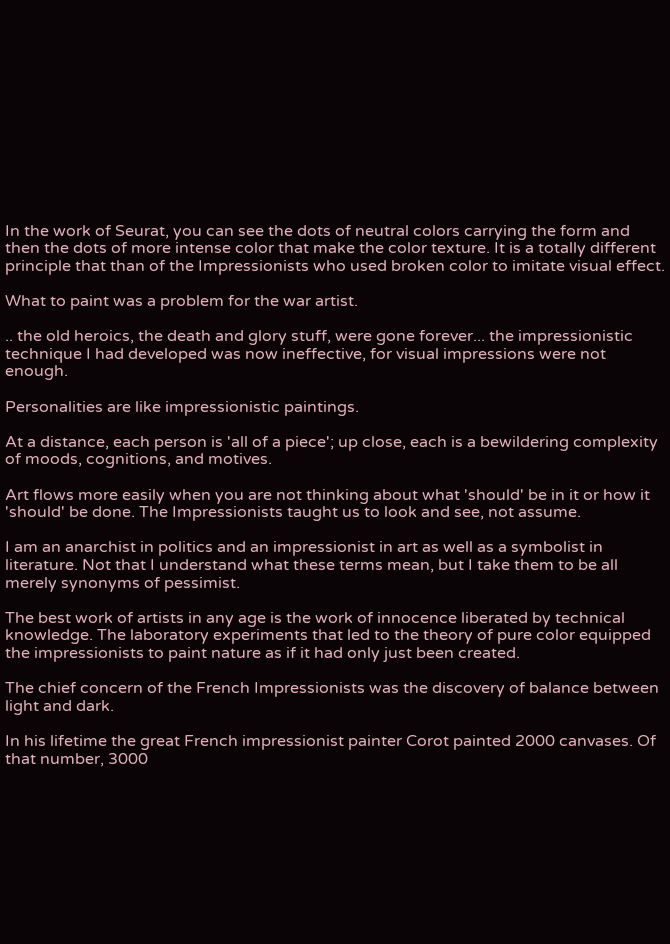In the work of Seurat, you can see the dots of neutral colors carrying the form and then the dots of more intense color that make the color texture. It is a totally different principle that than of the Impressionists who used broken color to imitate visual effect.

What to paint was a problem for the war artist.

.. the old heroics, the death and glory stuff, were gone forever... the impressionistic technique I had developed was now ineffective, for visual impressions were not enough.

Personalities are like impressionistic paintings.

At a distance, each person is 'all of a piece'; up close, each is a bewildering complexity of moods, cognitions, and motives.

Art flows more easily when you are not thinking about what 'should' be in it or how it 'should' be done. The Impressionists taught us to look and see, not assume.

I am an anarchist in politics and an impressionist in art as well as a symbolist in literature. Not that I understand what these terms mean, but I take them to be all merely synonyms of pessimist.

The best work of artists in any age is the work of innocence liberated by technical knowledge. The laboratory experiments that led to the theory of pure color equipped the impressionists to paint nature as if it had only just been created.

The chief concern of the French Impressionists was the discovery of balance between light and dark.

In his lifetime the great French impressionist painter Corot painted 2000 canvases. Of that number, 3000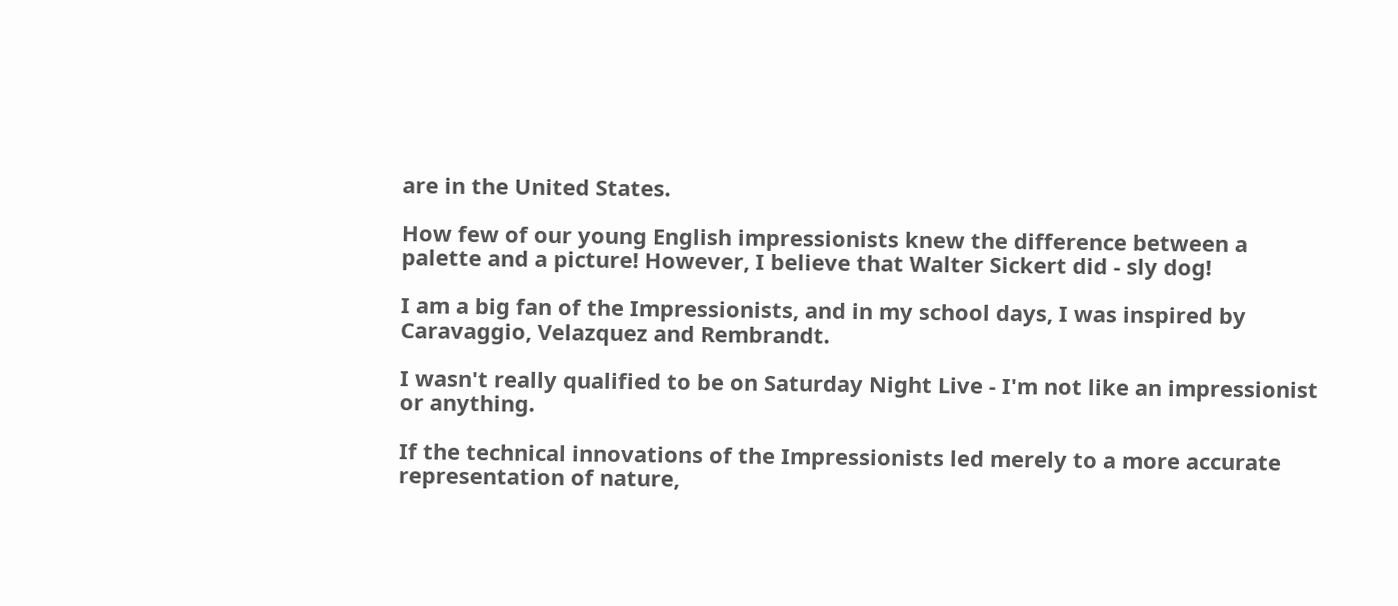are in the United States.

How few of our young English impressionists knew the difference between a palette and a picture! However, I believe that Walter Sickert did - sly dog!

I am a big fan of the Impressionists, and in my school days, I was inspired by Caravaggio, Velazquez and Rembrandt.

I wasn't really qualified to be on Saturday Night Live - I'm not like an impressionist or anything.

If the technical innovations of the Impressionists led merely to a more accurate representation of nature,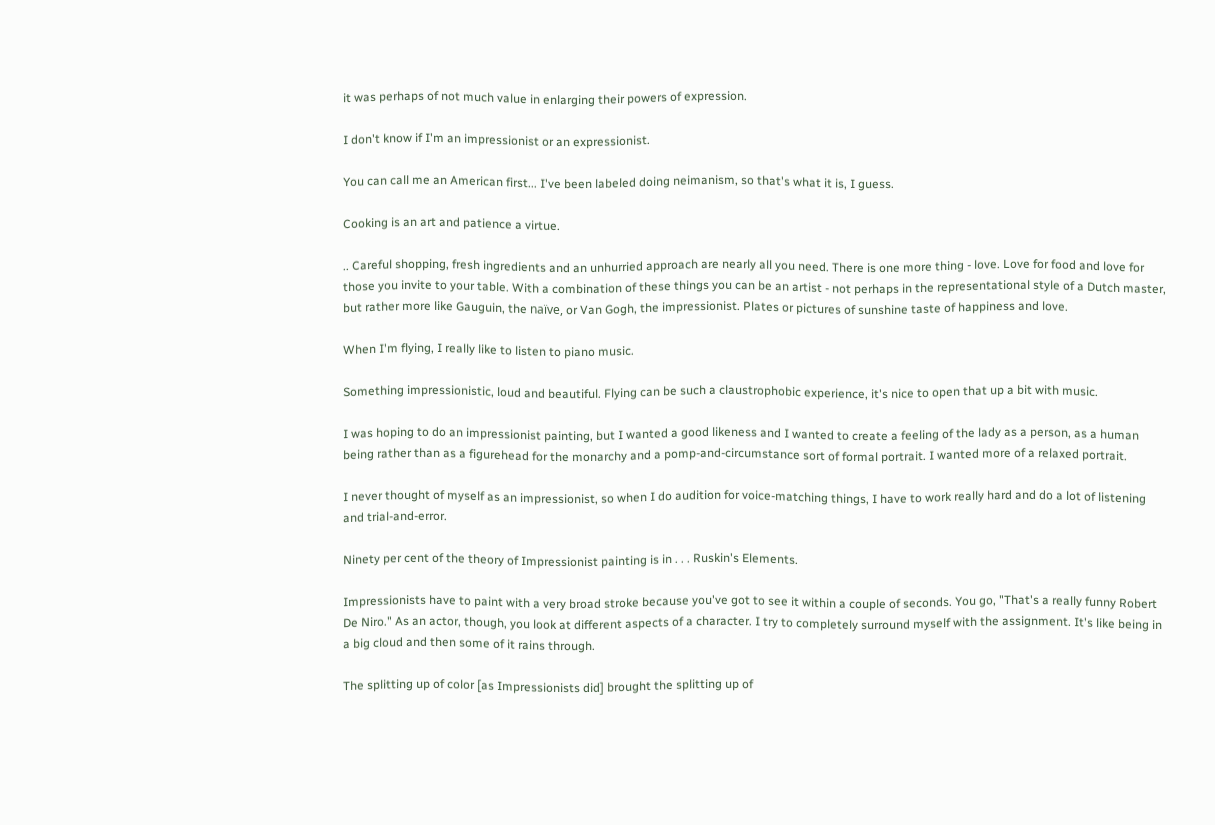it was perhaps of not much value in enlarging their powers of expression.

I don't know if I'm an impressionist or an expressionist.

You can call me an American first... I've been labeled doing neimanism, so that's what it is, I guess.

Cooking is an art and patience a virtue.

.. Careful shopping, fresh ingredients and an unhurried approach are nearly all you need. There is one more thing - love. Love for food and love for those you invite to your table. With a combination of these things you can be an artist - not perhaps in the representational style of a Dutch master, but rather more like Gauguin, the naïve, or Van Gogh, the impressionist. Plates or pictures of sunshine taste of happiness and love.

When I'm flying, I really like to listen to piano music.

Something impressionistic, loud and beautiful. Flying can be such a claustrophobic experience, it's nice to open that up a bit with music.

I was hoping to do an impressionist painting, but I wanted a good likeness and I wanted to create a feeling of the lady as a person, as a human being rather than as a figurehead for the monarchy and a pomp-and-circumstance sort of formal portrait. I wanted more of a relaxed portrait.

I never thought of myself as an impressionist, so when I do audition for voice-matching things, I have to work really hard and do a lot of listening and trial-and-error.

Ninety per cent of the theory of Impressionist painting is in . . . Ruskin's Elements.

Impressionists have to paint with a very broad stroke because you've got to see it within a couple of seconds. You go, "That's a really funny Robert De Niro." As an actor, though, you look at different aspects of a character. I try to completely surround myself with the assignment. It's like being in a big cloud and then some of it rains through.

The splitting up of color [as Impressionists did] brought the splitting up of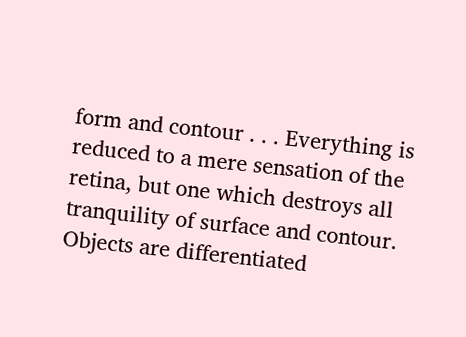form and contour . . . Everything is reduced to a mere sensation of the retina, but one which destroys all tranquility of surface and contour. Objects are differentiated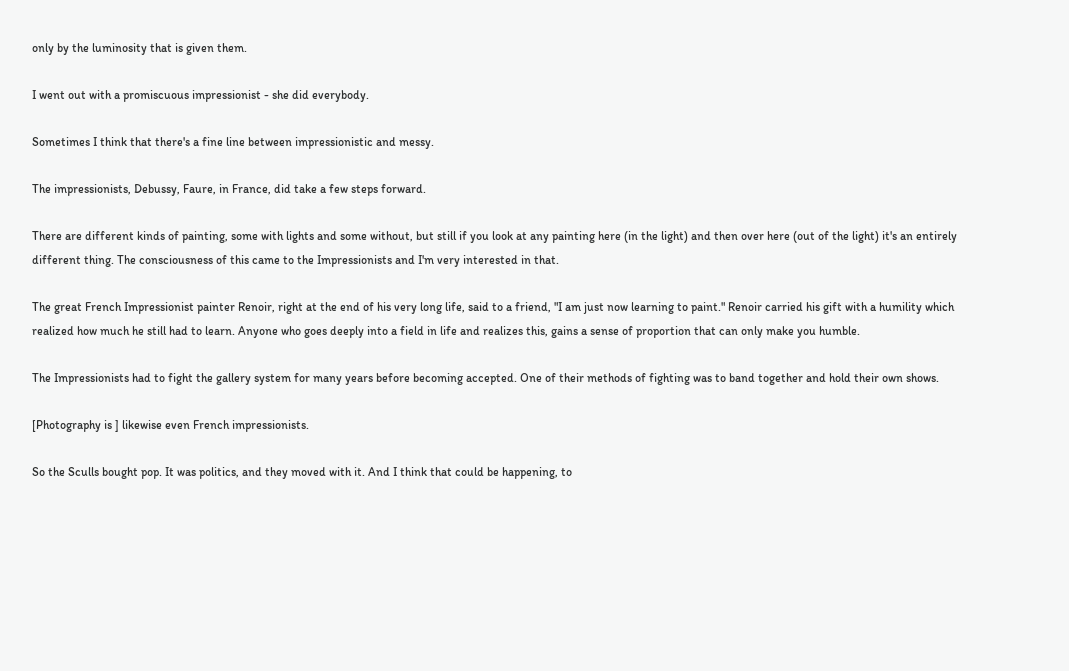only by the luminosity that is given them.

I went out with a promiscuous impressionist - she did everybody.

Sometimes I think that there's a fine line between impressionistic and messy.

The impressionists, Debussy, Faure, in France, did take a few steps forward.

There are different kinds of painting, some with lights and some without, but still if you look at any painting here (in the light) and then over here (out of the light) it's an entirely different thing. The consciousness of this came to the Impressionists and I'm very interested in that.

The great French Impressionist painter Renoir, right at the end of his very long life, said to a friend, "I am just now learning to paint." Renoir carried his gift with a humility which realized how much he still had to learn. Anyone who goes deeply into a field in life and realizes this, gains a sense of proportion that can only make you humble.

The Impressionists had to fight the gallery system for many years before becoming accepted. One of their methods of fighting was to band together and hold their own shows.

[Photography is ] likewise even French impressionists.

So the Sculls bought pop. It was politics, and they moved with it. And I think that could be happening, to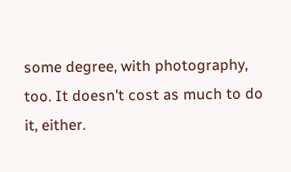some degree, with photography, too. It doesn't cost as much to do it, either.